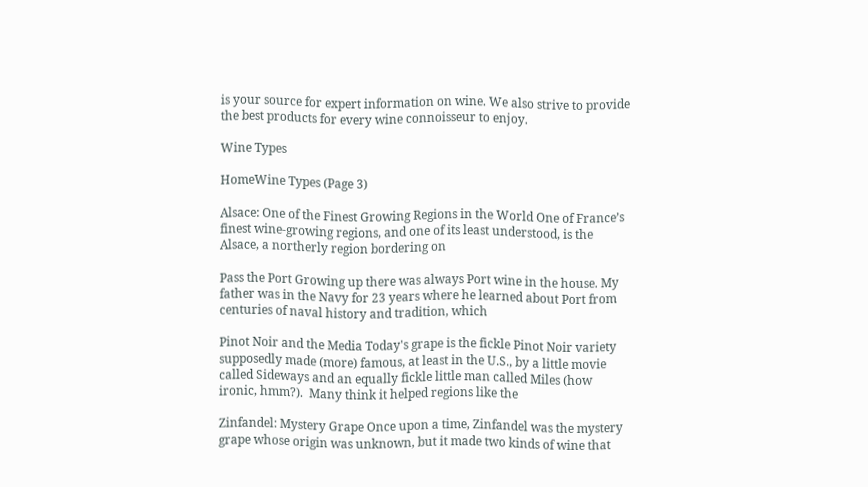is your source for expert information on wine. We also strive to provide the best products for every wine connoisseur to enjoy.

Wine Types

HomeWine Types (Page 3)

Alsace: One of the Finest Growing Regions in the World One of France’s finest wine-growing regions, and one of its least understood, is the Alsace, a northerly region bordering on

Pass the Port Growing up there was always Port wine in the house. My father was in the Navy for 23 years where he learned about Port from centuries of naval history and tradition, which

Pinot Noir and the Media Today's grape is the fickle Pinot Noir variety supposedly made (more) famous, at least in the U.S., by a little movie called Sideways and an equally fickle little man called Miles (how ironic, hmm?).  Many think it helped regions like the

Zinfandel: Mystery Grape Once upon a time, Zinfandel was the mystery grape whose origin was unknown, but it made two kinds of wine that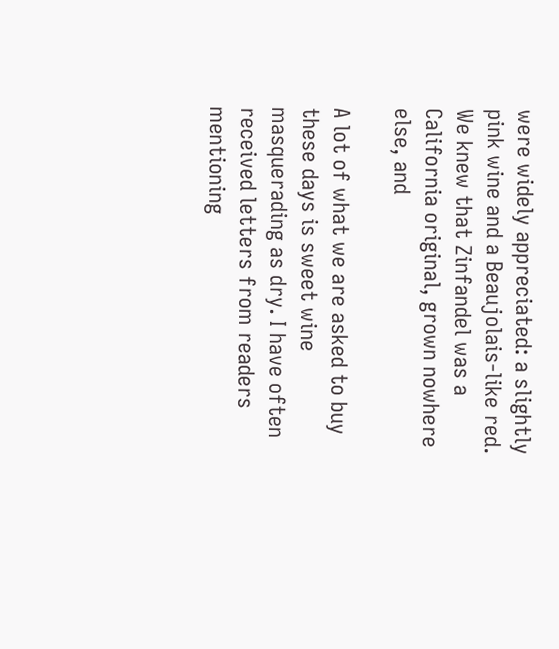were widely appreciated: a slightly pink wine and a Beaujolais-like red. We knew that Zinfandel was a California original, grown nowhere else, and

A lot of what we are asked to buy these days is sweet wine masquerading as dry. I have often received letters from readers mentioning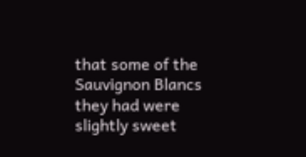that some of the Sauvignon Blancs they had were slightly sweet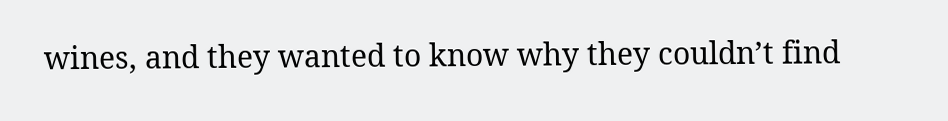wines, and they wanted to know why they couldn’t find